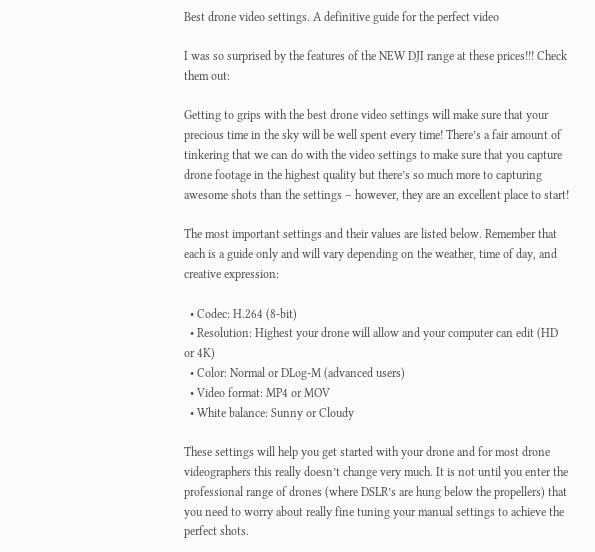Best drone video settings. A definitive guide for the perfect video

I was so surprised by the features of the NEW DJI range at these prices!!! Check them out:

Getting to grips with the best drone video settings will make sure that your precious time in the sky will be well spent every time! There’s a fair amount of tinkering that we can do with the video settings to make sure that you capture drone footage in the highest quality but there’s so much more to capturing awesome shots than the settings – however, they are an excellent place to start!

The most important settings and their values are listed below. Remember that each is a guide only and will vary depending on the weather, time of day, and creative expression:

  • Codec: H.264 (8-bit)
  • Resolution: Highest your drone will allow and your computer can edit (HD or 4K)
  • Color: Normal or DLog-M (advanced users)
  • Video format: MP4 or MOV
  • White balance: Sunny or Cloudy

These settings will help you get started with your drone and for most drone videographers this really doesn’t change very much. It is not until you enter the professional range of drones (where DSLR’s are hung below the propellers) that you need to worry about really fine tuning your manual settings to achieve the perfect shots.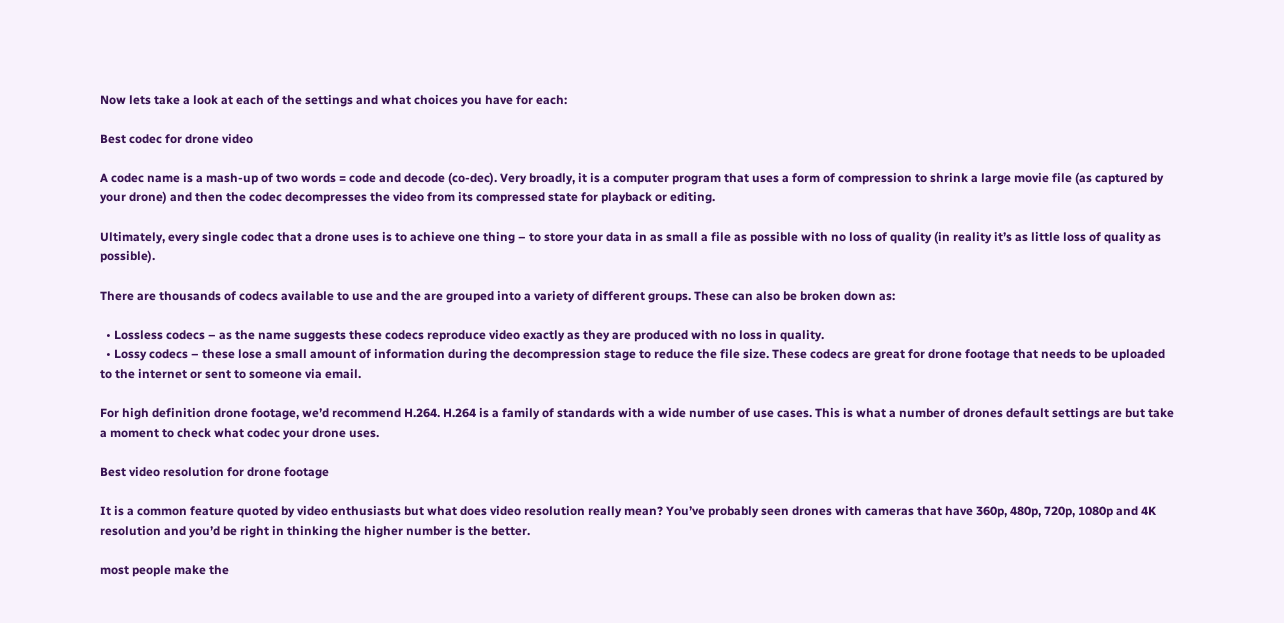Now lets take a look at each of the settings and what choices you have for each:

Best codec for drone video

A codec name is a mash-up of two words = code and decode (co-dec). Very broadly, it is a computer program that uses a form of compression to shrink a large movie file (as captured by your drone) and then the codec decompresses the video from its compressed state for playback or editing.

Ultimately, every single codec that a drone uses is to achieve one thing – to store your data in as small a file as possible with no loss of quality (in reality it’s as little loss of quality as possible).

There are thousands of codecs available to use and the are grouped into a variety of different groups. These can also be broken down as:

  • Lossless codecs – as the name suggests these codecs reproduce video exactly as they are produced with no loss in quality.
  • Lossy codecs – these lose a small amount of information during the decompression stage to reduce the file size. These codecs are great for drone footage that needs to be uploaded to the internet or sent to someone via email.

For high definition drone footage, we’d recommend H.264. H.264 is a family of standards with a wide number of use cases. This is what a number of drones default settings are but take a moment to check what codec your drone uses.

Best video resolution for drone footage

It is a common feature quoted by video enthusiasts but what does video resolution really mean? You’ve probably seen drones with cameras that have 360p, 480p, 720p, 1080p and 4K resolution and you’d be right in thinking the higher number is the better.

most people make the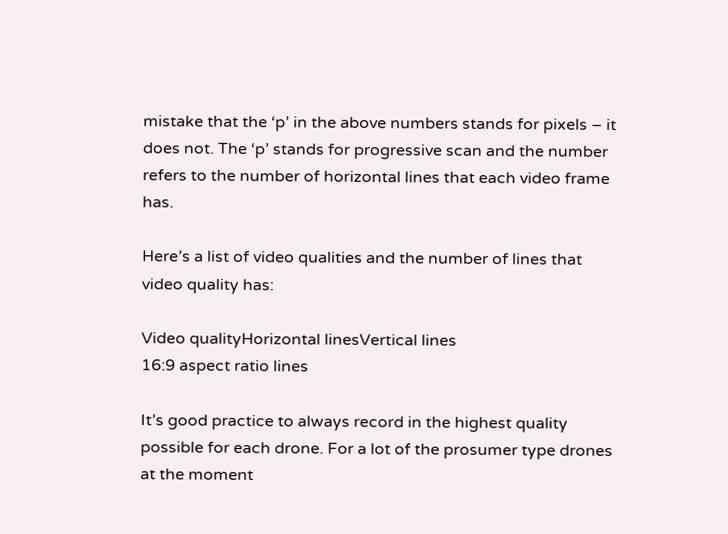mistake that the ‘p’ in the above numbers stands for pixels – it does not. The ‘p’ stands for progressive scan and the number refers to the number of horizontal lines that each video frame has.

Here’s a list of video qualities and the number of lines that video quality has:

Video qualityHorizontal linesVertical lines
16:9 aspect ratio lines

It’s good practice to always record in the highest quality possible for each drone. For a lot of the prosumer type drones at the moment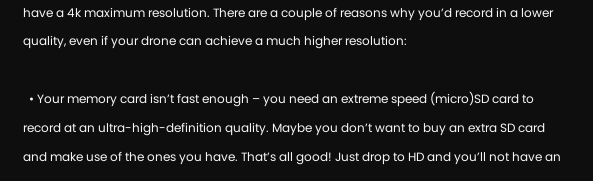have a 4k maximum resolution. There are a couple of reasons why you’d record in a lower quality, even if your drone can achieve a much higher resolution:

  • Your memory card isn’t fast enough – you need an extreme speed (micro)SD card to record at an ultra-high-definition quality. Maybe you don’t want to buy an extra SD card and make use of the ones you have. That’s all good! Just drop to HD and you’ll not have an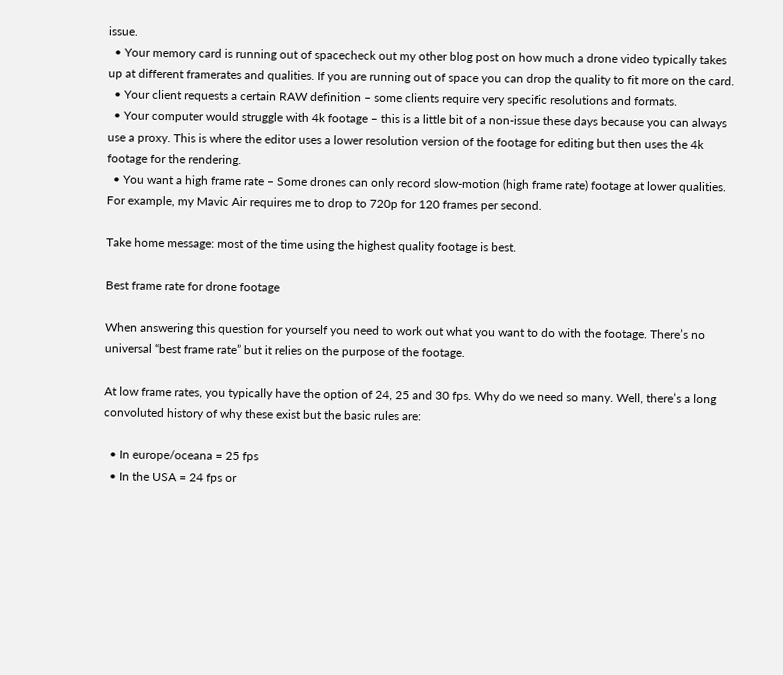issue.
  • Your memory card is running out of spacecheck out my other blog post on how much a drone video typically takes up at different framerates and qualities. If you are running out of space you can drop the quality to fit more on the card.
  • Your client requests a certain RAW definition – some clients require very specific resolutions and formats.
  • Your computer would struggle with 4k footage – this is a little bit of a non-issue these days because you can always use a proxy. This is where the editor uses a lower resolution version of the footage for editing but then uses the 4k footage for the rendering.
  • You want a high frame rate – Some drones can only record slow-motion (high frame rate) footage at lower qualities. For example, my Mavic Air requires me to drop to 720p for 120 frames per second.

Take home message: most of the time using the highest quality footage is best.

Best frame rate for drone footage

When answering this question for yourself you need to work out what you want to do with the footage. There’s no universal “best frame rate” but it relies on the purpose of the footage.

At low frame rates, you typically have the option of 24, 25 and 30 fps. Why do we need so many. Well, there’s a long convoluted history of why these exist but the basic rules are:

  • In europe/oceana = 25 fps
  • In the USA = 24 fps or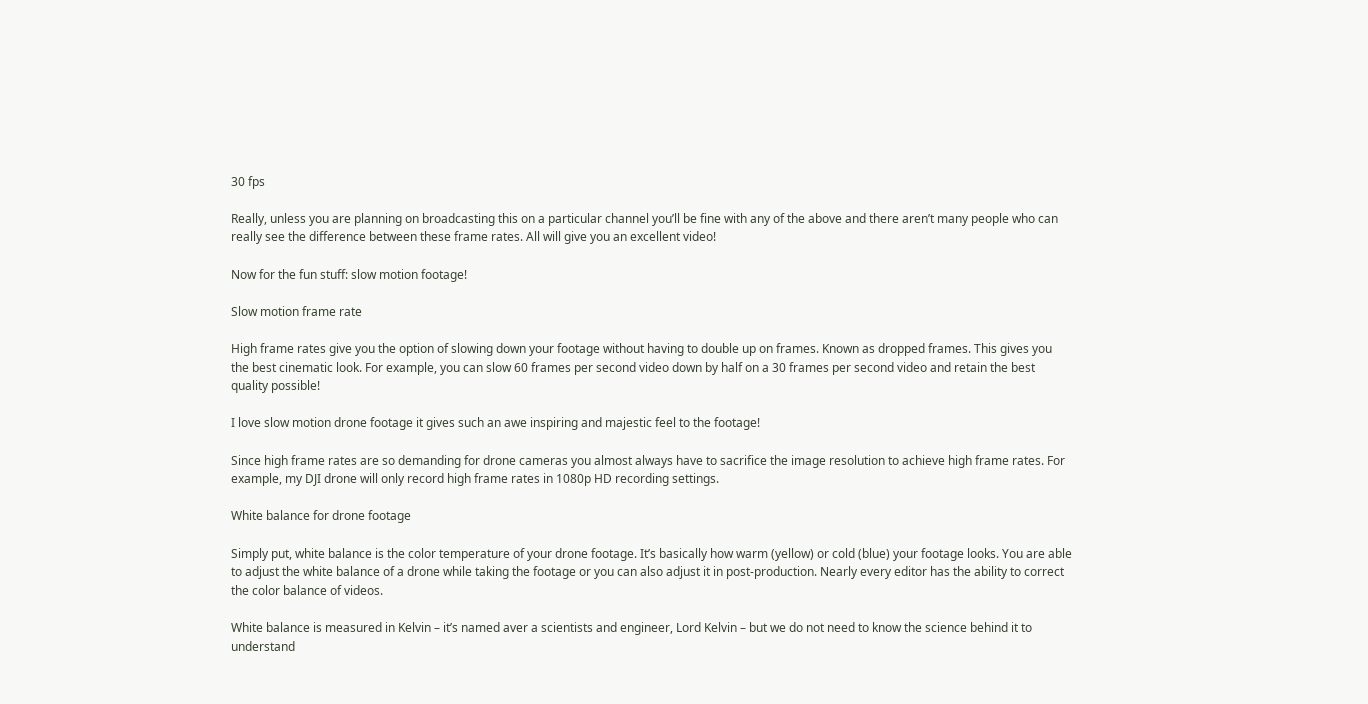30 fps

Really, unless you are planning on broadcasting this on a particular channel you’ll be fine with any of the above and there aren’t many people who can really see the difference between these frame rates. All will give you an excellent video!

Now for the fun stuff: slow motion footage!

Slow motion frame rate

High frame rates give you the option of slowing down your footage without having to double up on frames. Known as dropped frames. This gives you the best cinematic look. For example, you can slow 60 frames per second video down by half on a 30 frames per second video and retain the best quality possible!

I love slow motion drone footage it gives such an awe inspiring and majestic feel to the footage!

Since high frame rates are so demanding for drone cameras you almost always have to sacrifice the image resolution to achieve high frame rates. For example, my DJI drone will only record high frame rates in 1080p HD recording settings.

White balance for drone footage

Simply put, white balance is the color temperature of your drone footage. It’s basically how warm (yellow) or cold (blue) your footage looks. You are able to adjust the white balance of a drone while taking the footage or you can also adjust it in post-production. Nearly every editor has the ability to correct the color balance of videos.

White balance is measured in Kelvin – it’s named aver a scientists and engineer, Lord Kelvin – but we do not need to know the science behind it to understand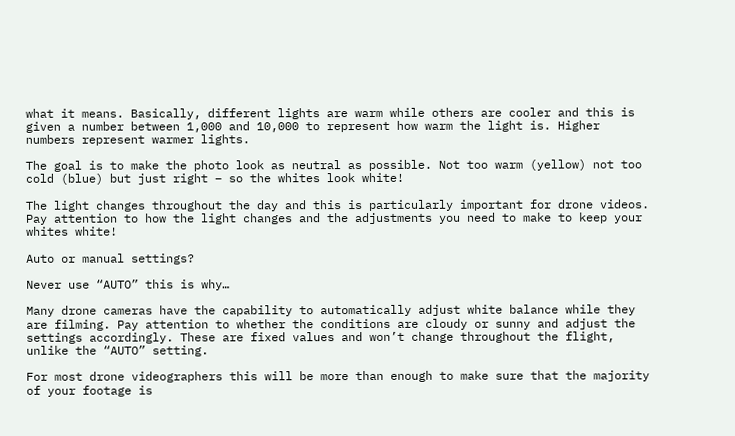what it means. Basically, different lights are warm while others are cooler and this is given a number between 1,000 and 10,000 to represent how warm the light is. Higher numbers represent warmer lights.

The goal is to make the photo look as neutral as possible. Not too warm (yellow) not too cold (blue) but just right – so the whites look white!

The light changes throughout the day and this is particularly important for drone videos. Pay attention to how the light changes and the adjustments you need to make to keep your whites white!

Auto or manual settings?

Never use “AUTO” this is why…

Many drone cameras have the capability to automatically adjust white balance while they are filming. Pay attention to whether the conditions are cloudy or sunny and adjust the settings accordingly. These are fixed values and won’t change throughout the flight, unlike the “AUTO” setting.

For most drone videographers this will be more than enough to make sure that the majority of your footage is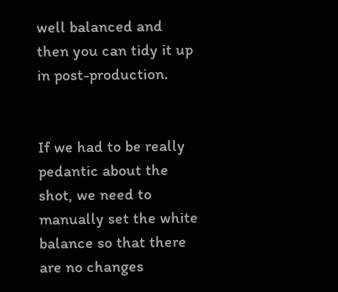well balanced and then you can tidy it up in post-production.


If we had to be really pedantic about the shot, we need to manually set the white balance so that there are no changes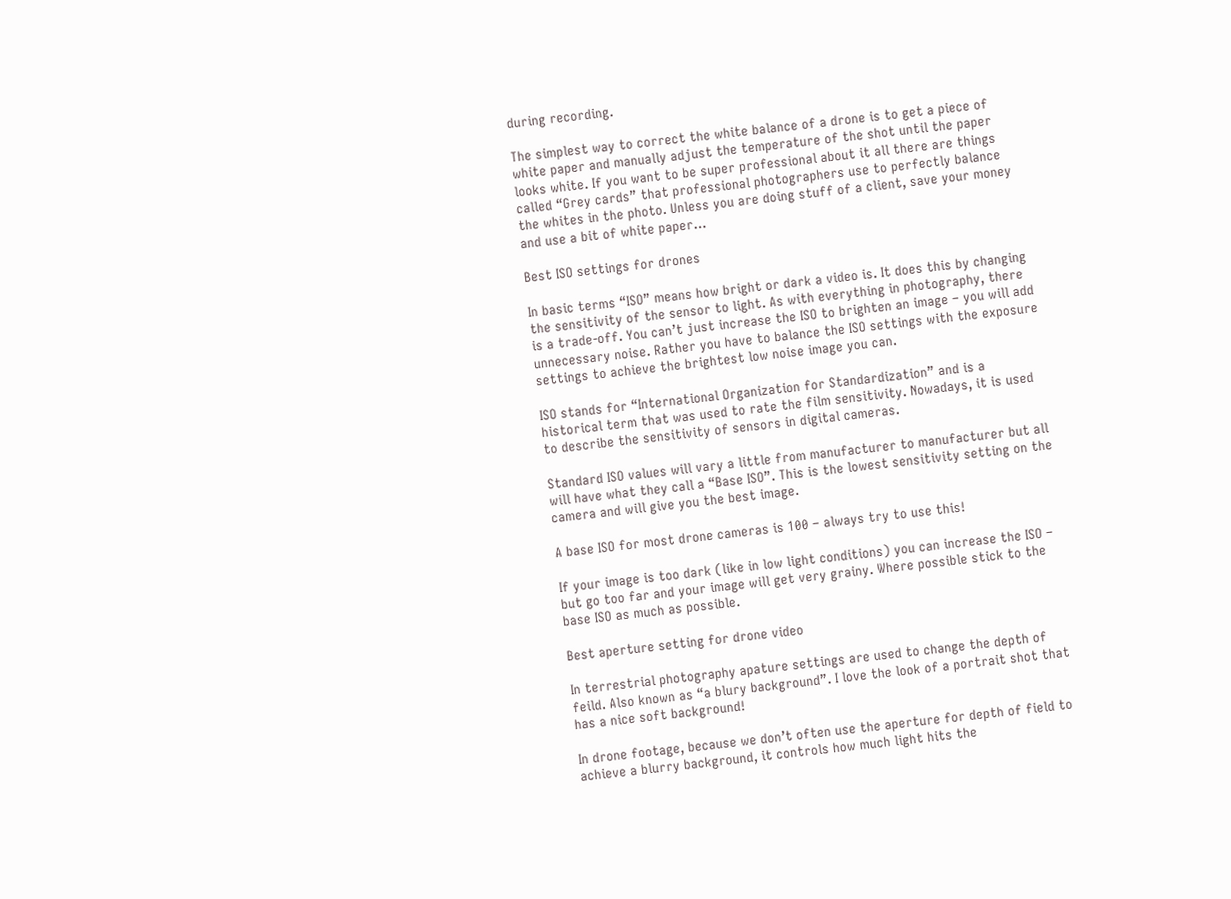during recording.

The simplest way to correct the white balance of a drone is to get a piece of white paper and manually adjust the temperature of the shot until the paper looks white. If you want to be super professional about it all there are things called “Grey cards” that professional photographers use to perfectly balance the whites in the photo. Unless you are doing stuff of a client, save your money and use a bit of white paper…

Best ISO settings for drones

In basic terms “ISO” means how bright or dark a video is. It does this by changing the sensitivity of the sensor to light. As with everything in photography, there is a trade-off. You can’t just increase the ISO to brighten an image – you will add unnecessary noise. Rather you have to balance the ISO settings with the exposure settings to achieve the brightest low noise image you can.

ISO stands for “International Organization for Standardization” and is a historical term that was used to rate the film sensitivity. Nowadays, it is used to describe the sensitivity of sensors in digital cameras.

Standard ISO values will vary a little from manufacturer to manufacturer but all will have what they call a “Base ISO”. This is the lowest sensitivity setting on the camera and will give you the best image.

A base ISO for most drone cameras is 100 – always try to use this!

If your image is too dark (like in low light conditions) you can increase the ISO – but go too far and your image will get very grainy. Where possible stick to the base ISO as much as possible.

Best aperture setting for drone video

In terrestrial photography apature settings are used to change the depth of feild. Also known as “a blury background”. I love the look of a portrait shot that has a nice soft background!

In drone footage, because we don’t often use the aperture for depth of field to achieve a blurry background, it controls how much light hits the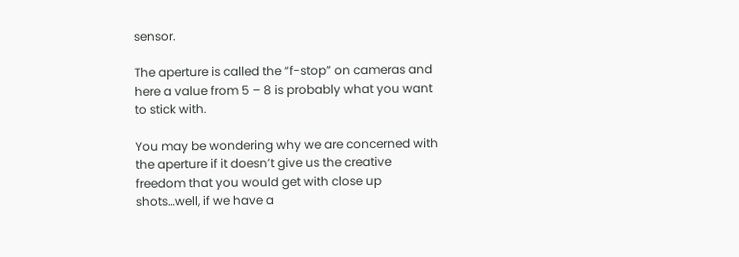sensor.

The aperture is called the “f-stop” on cameras and here a value from 5 – 8 is probably what you want to stick with.

You may be wondering why we are concerned with the aperture if it doesn’t give us the creative freedom that you would get with close up shots…well, if we have a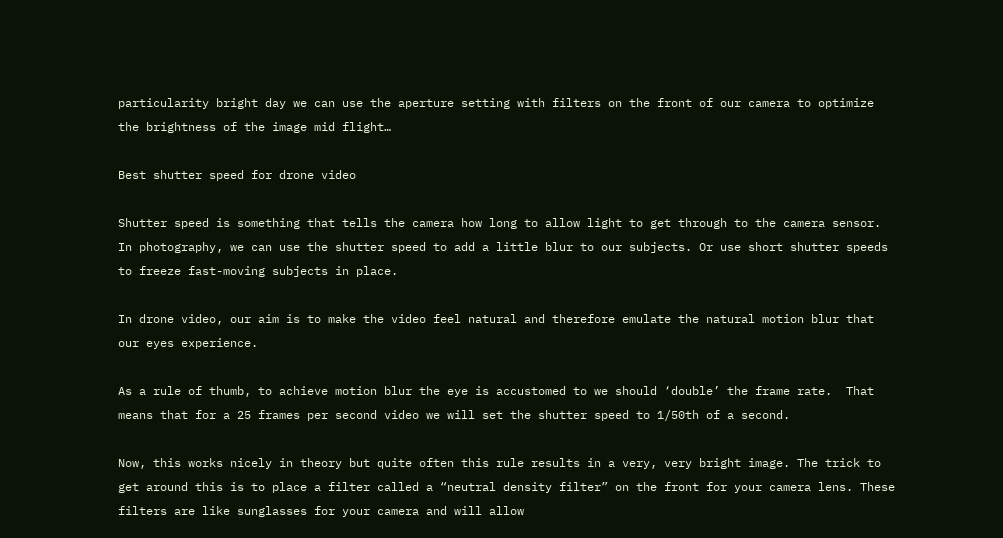particularity bright day we can use the aperture setting with filters on the front of our camera to optimize the brightness of the image mid flight…

Best shutter speed for drone video

Shutter speed is something that tells the camera how long to allow light to get through to the camera sensor. In photography, we can use the shutter speed to add a little blur to our subjects. Or use short shutter speeds to freeze fast-moving subjects in place.

In drone video, our aim is to make the video feel natural and therefore emulate the natural motion blur that our eyes experience.

As a rule of thumb, to achieve motion blur the eye is accustomed to we should ‘double’ the frame rate.  That means that for a 25 frames per second video we will set the shutter speed to 1/50th of a second.

Now, this works nicely in theory but quite often this rule results in a very, very bright image. The trick to get around this is to place a filter called a “neutral density filter” on the front for your camera lens. These filters are like sunglasses for your camera and will allow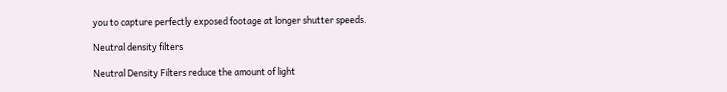you to capture perfectly exposed footage at longer shutter speeds.

Neutral density filters

Neutral Density Filters reduce the amount of light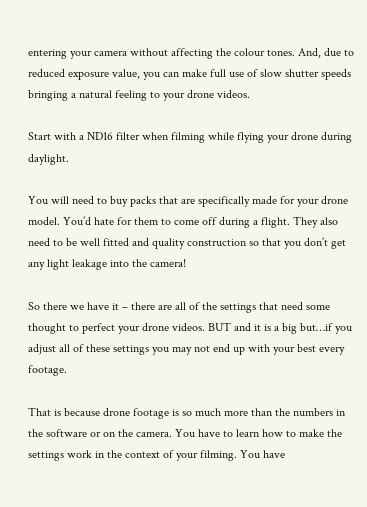entering your camera without affecting the colour tones. And, due to reduced exposure value, you can make full use of slow shutter speeds bringing a natural feeling to your drone videos.

Start with a ND16 filter when filming while flying your drone during daylight.

You will need to buy packs that are specifically made for your drone model. You’d hate for them to come off during a flight. They also need to be well fitted and quality construction so that you don’t get any light leakage into the camera!

So there we have it – there are all of the settings that need some thought to perfect your drone videos. BUT and it is a big but…if you adjust all of these settings you may not end up with your best every footage.

That is because drone footage is so much more than the numbers in the software or on the camera. You have to learn how to make the settings work in the context of your filming. You have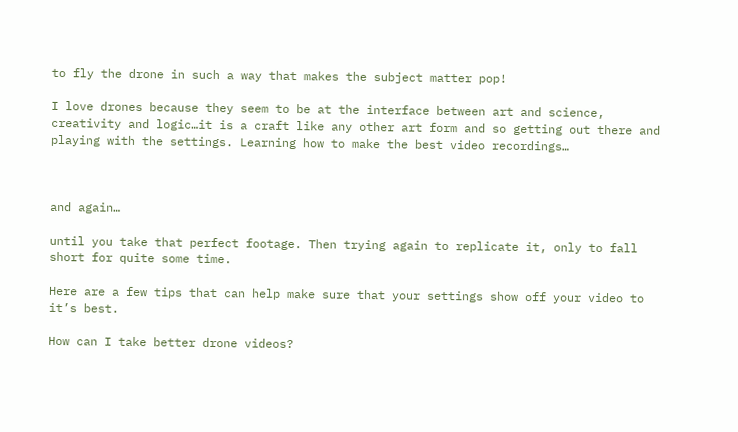to fly the drone in such a way that makes the subject matter pop!

I love drones because they seem to be at the interface between art and science, creativity and logic…it is a craft like any other art form and so getting out there and playing with the settings. Learning how to make the best video recordings…



and again…

until you take that perfect footage. Then trying again to replicate it, only to fall short for quite some time.

Here are a few tips that can help make sure that your settings show off your video to it’s best.

How can I take better drone videos?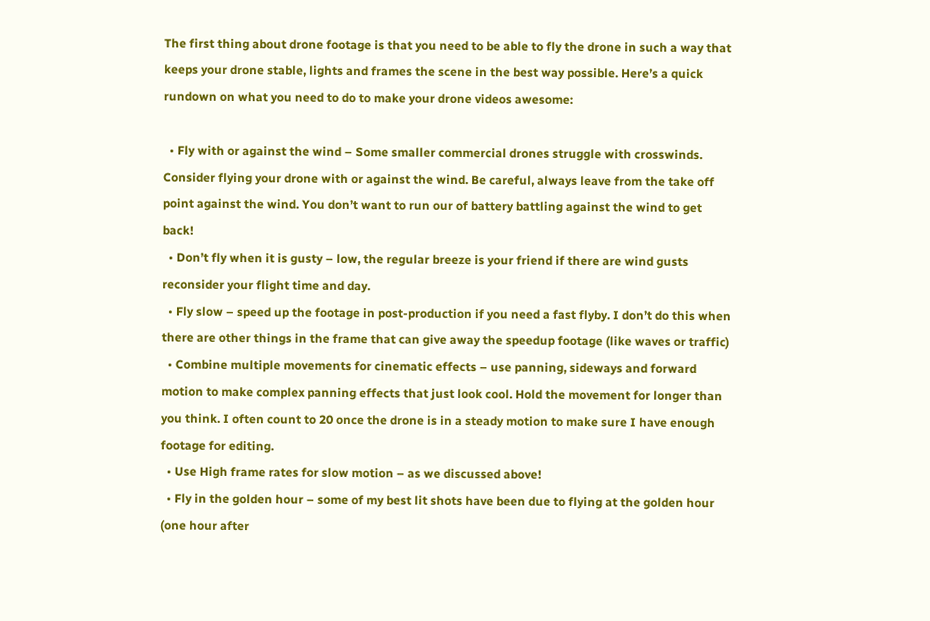The first thing about drone footage is that you need to be able to fly the drone in such a way that keeps your drone stable, lights and frames the scene in the best way possible. Here’s a quick rundown on what you need to do to make your drone videos awesome:

  • Fly with or against the wind – Some smaller commercial drones struggle with crosswinds. Consider flying your drone with or against the wind. Be careful, always leave from the take off point against the wind. You don’t want to run our of battery battling against the wind to get back!
  • Don’t fly when it is gusty – low, the regular breeze is your friend if there are wind gusts reconsider your flight time and day.
  • Fly slow – speed up the footage in post-production if you need a fast flyby. I don’t do this when there are other things in the frame that can give away the speedup footage (like waves or traffic)
  • Combine multiple movements for cinematic effects – use panning, sideways and forward motion to make complex panning effects that just look cool. Hold the movement for longer than you think. I often count to 20 once the drone is in a steady motion to make sure I have enough footage for editing.
  • Use High frame rates for slow motion – as we discussed above!
  • Fly in the golden hour – some of my best lit shots have been due to flying at the golden hour (one hour after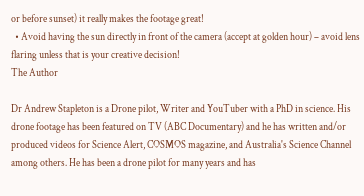or before sunset) it really makes the footage great!
  • Avoid having the sun directly in front of the camera (accept at golden hour) – avoid lens flaring unless that is your creative decision!
The Author

Dr Andrew Stapleton is a Drone pilot, Writer and YouTuber with a PhD in science. His drone footage has been featured on TV (ABC Documentary) and he has written and/or produced videos for Science Alert, COSMOS magazine, and Australia's Science Channel among others. He has been a drone pilot for many years and has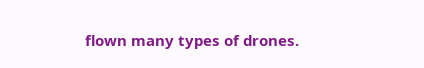flown many types of drones.